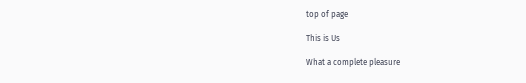top of page

This is Us

What a complete pleasure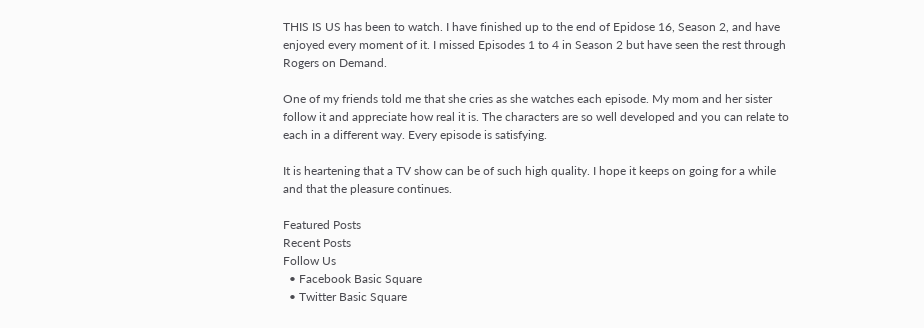THIS IS US has been to watch. I have finished up to the end of Epidose 16, Season 2, and have enjoyed every moment of it. I missed Episodes 1 to 4 in Season 2 but have seen the rest through Rogers on Demand.

One of my friends told me that she cries as she watches each episode. My mom and her sister follow it and appreciate how real it is. The characters are so well developed and you can relate to each in a different way. Every episode is satisfying.

It is heartening that a TV show can be of such high quality. I hope it keeps on going for a while and that the pleasure continues.

Featured Posts
Recent Posts
Follow Us
  • Facebook Basic Square
  • Twitter Basic Square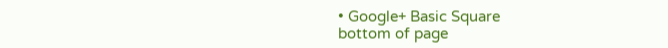• Google+ Basic Square
bottom of page